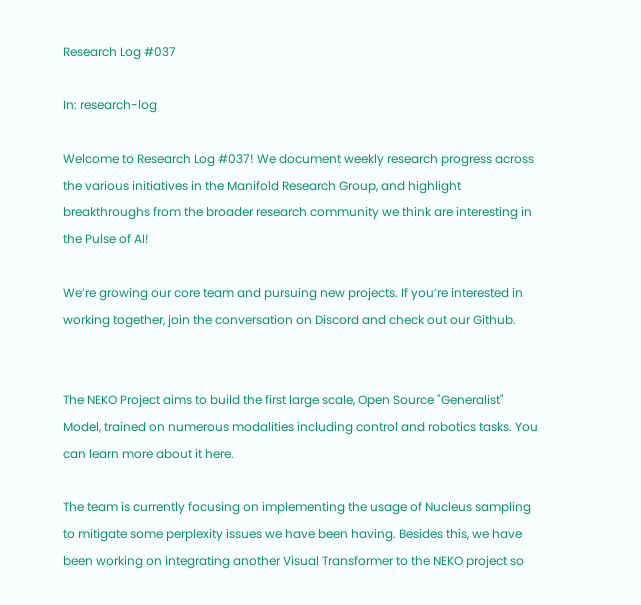Research Log #037

In: research-log

Welcome to Research Log #037! We document weekly research progress across the various initiatives in the Manifold Research Group, and highlight breakthroughs from the broader research community we think are interesting in the Pulse of AI!

We’re growing our core team and pursuing new projects. If you’re interested in working together, join the conversation on Discord and check out our Github.


The NEKO Project aims to build the first large scale, Open Source "Generalist" Model, trained on numerous modalities including control and robotics tasks. You can learn more about it here.

The team is currently focusing on implementing the usage of Nucleus sampling to mitigate some perplexity issues we have been having. Besides this, we have been working on integrating another Visual Transformer to the NEKO project so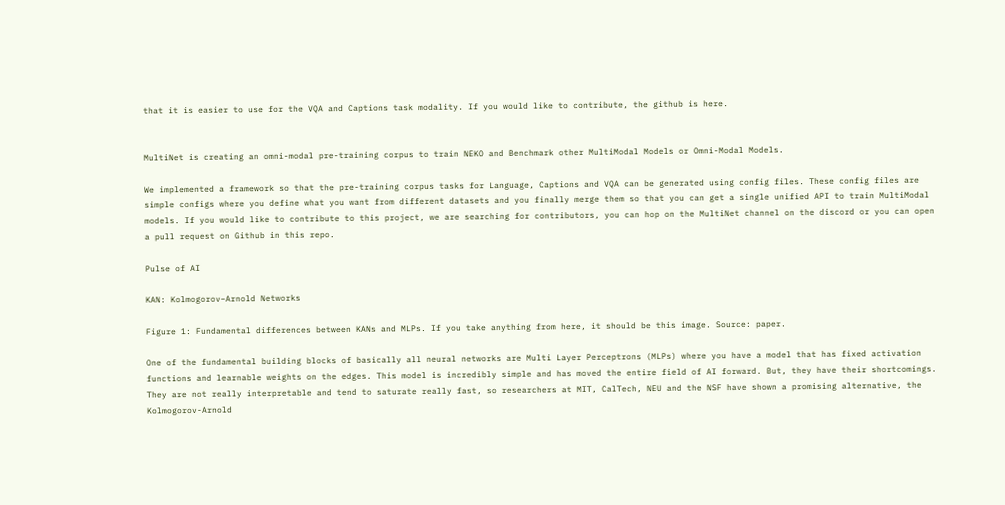that it is easier to use for the VQA and Captions task modality. If you would like to contribute, the github is here.


MultiNet is creating an omni-modal pre-training corpus to train NEKO and Benchmark other MultiModal Models or Omni-Modal Models.

We implemented a framework so that the pre-training corpus tasks for Language, Captions and VQA can be generated using config files. These config files are simple configs where you define what you want from different datasets and you finally merge them so that you can get a single unified API to train MultiModal models. If you would like to contribute to this project, we are searching for contributors, you can hop on the MultiNet channel on the discord or you can open a pull request on Github in this repo.

Pulse of AI

KAN: Kolmogorov–Arnold Networks

Figure 1: Fundamental differences between KANs and MLPs. If you take anything from here, it should be this image. Source: paper.

One of the fundamental building blocks of basically all neural networks are Multi Layer Perceptrons (MLPs) where you have a model that has fixed activation functions and learnable weights on the edges. This model is incredibly simple and has moved the entire field of AI forward. But, they have their shortcomings. They are not really interpretable and tend to saturate really fast, so researchers at MIT, CalTech, NEU and the NSF have shown a promising alternative, the Kolmogorov-Arnold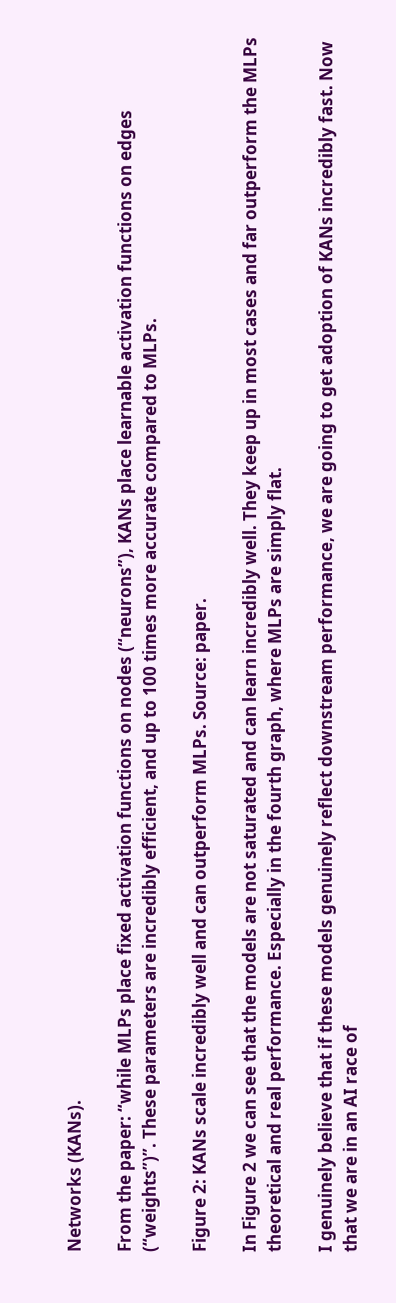Networks (KANs).

From the paper: “while MLPs place fixed activation functions on nodes (“neurons”), KANs place learnable activation functions on edges (“weights”)”. These parameters are incredibly efficient, and up to 100 times more accurate compared to MLPs.

Figure 2: KANs scale incredibly well and can outperform MLPs. Source: paper.

In Figure 2 we can see that the models are not saturated and can learn incredibly well. They keep up in most cases and far outperform the MLPs theoretical and real performance. Especially in the fourth graph, where MLPs are simply flat.

I genuinely believe that if these models genuinely reflect downstream performance, we are going to get adoption of KANs incredibly fast. Now that we are in an AI race of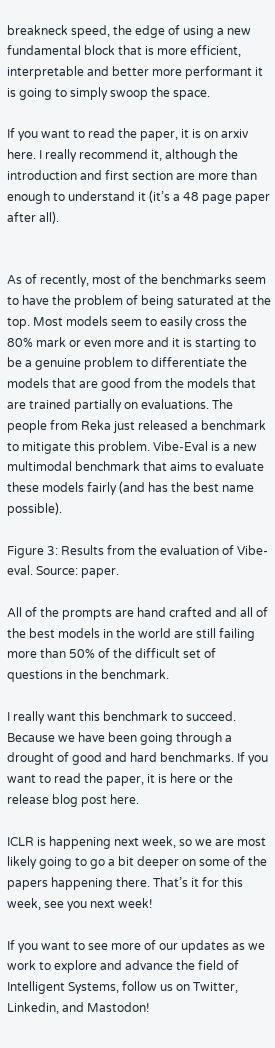breakneck speed, the edge of using a new fundamental block that is more efficient, interpretable and better more performant it is going to simply swoop the space.

If you want to read the paper, it is on arxiv here. I really recommend it, although the introduction and first section are more than enough to understand it (it’s a 48 page paper after all).


As of recently, most of the benchmarks seem to have the problem of being saturated at the top. Most models seem to easily cross the 80% mark or even more and it is starting to be a genuine problem to differentiate the models that are good from the models that are trained partially on evaluations. The people from Reka just released a benchmark to mitigate this problem. Vibe-Eval is a new multimodal benchmark that aims to evaluate these models fairly (and has the best name possible).

Figure 3: Results from the evaluation of Vibe-eval. Source: paper.

All of the prompts are hand crafted and all of the best models in the world are still failing more than 50% of the difficult set of questions in the benchmark.

I really want this benchmark to succeed. Because we have been going through a drought of good and hard benchmarks. If you want to read the paper, it is here or the release blog post here.

ICLR is happening next week, so we are most likely going to go a bit deeper on some of the papers happening there. That’s it for this week, see you next week!

If you want to see more of our updates as we work to explore and advance the field of Intelligent Systems, follow us on Twitter, Linkedin, and Mastodon!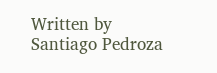Written by
Santiago Pedroza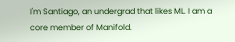I'm Santiago, an undergrad that likes ML. I am a core member of Manifold.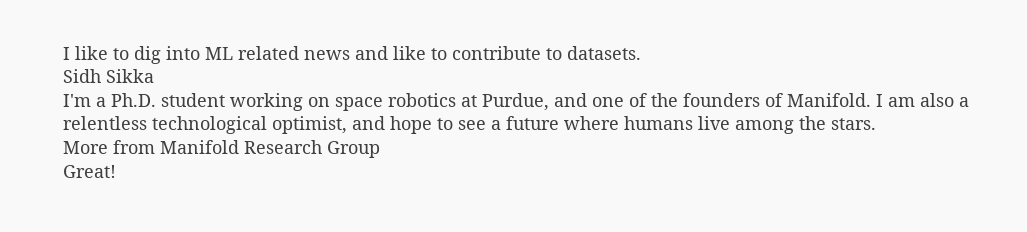I like to dig into ML related news and like to contribute to datasets.
Sidh Sikka
I'm a Ph.D. student working on space robotics at Purdue, and one of the founders of Manifold. I am also a relentless technological optimist, and hope to see a future where humans live among the stars.
More from Manifold Research Group
Great!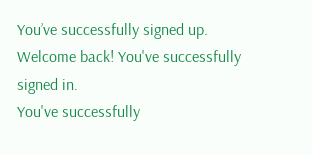You’ve successfully signed up.
Welcome back! You've successfully signed in.
You've successfully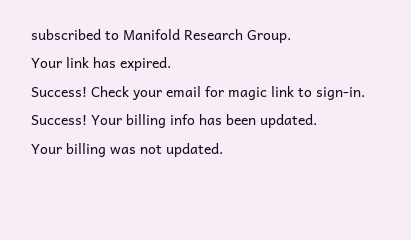subscribed to Manifold Research Group.
Your link has expired.
Success! Check your email for magic link to sign-in.
Success! Your billing info has been updated.
Your billing was not updated.